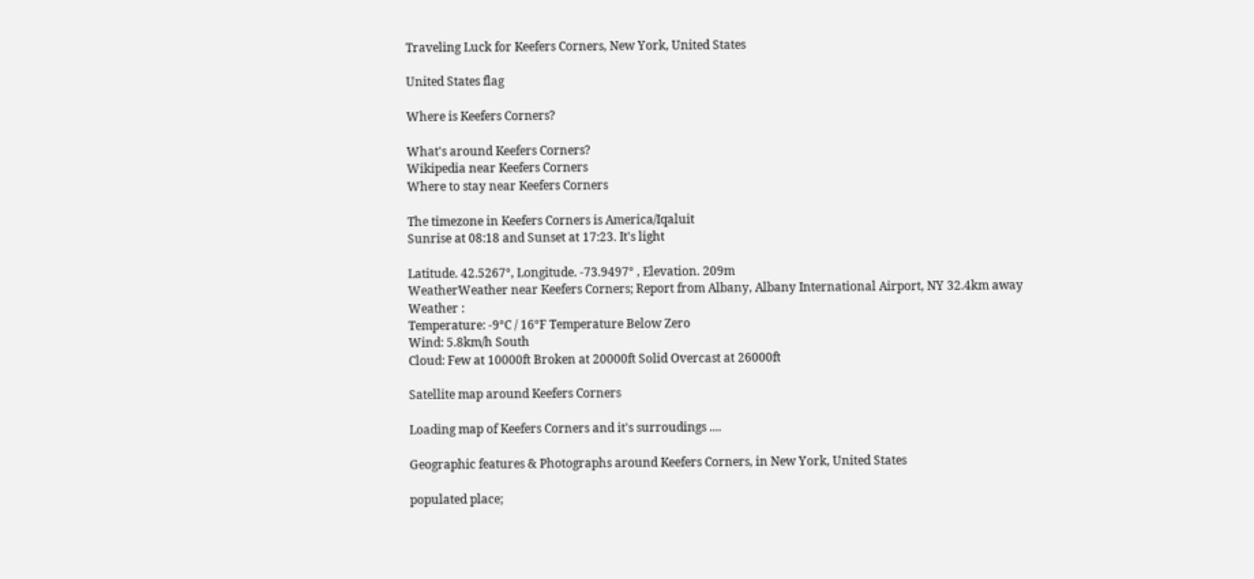Traveling Luck for Keefers Corners, New York, United States

United States flag

Where is Keefers Corners?

What's around Keefers Corners?
Wikipedia near Keefers Corners
Where to stay near Keefers Corners

The timezone in Keefers Corners is America/Iqaluit
Sunrise at 08:18 and Sunset at 17:23. It's light

Latitude. 42.5267°, Longitude. -73.9497° , Elevation. 209m
WeatherWeather near Keefers Corners; Report from Albany, Albany International Airport, NY 32.4km away
Weather :
Temperature: -9°C / 16°F Temperature Below Zero
Wind: 5.8km/h South
Cloud: Few at 10000ft Broken at 20000ft Solid Overcast at 26000ft

Satellite map around Keefers Corners

Loading map of Keefers Corners and it's surroudings ....

Geographic features & Photographs around Keefers Corners, in New York, United States

populated place;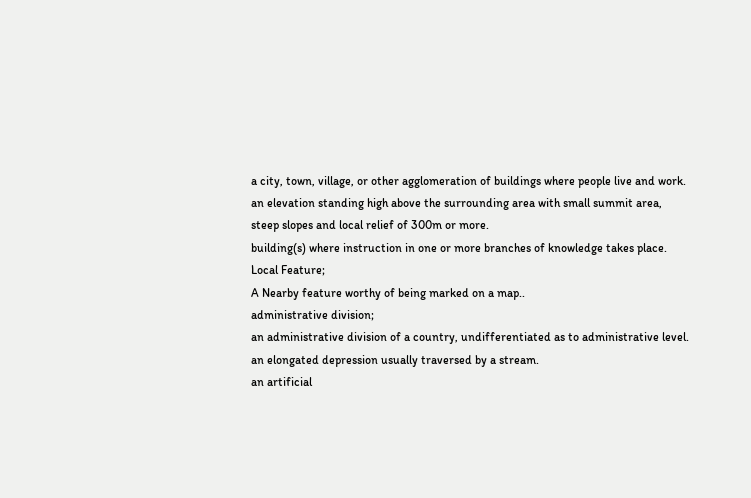a city, town, village, or other agglomeration of buildings where people live and work.
an elevation standing high above the surrounding area with small summit area, steep slopes and local relief of 300m or more.
building(s) where instruction in one or more branches of knowledge takes place.
Local Feature;
A Nearby feature worthy of being marked on a map..
administrative division;
an administrative division of a country, undifferentiated as to administrative level.
an elongated depression usually traversed by a stream.
an artificial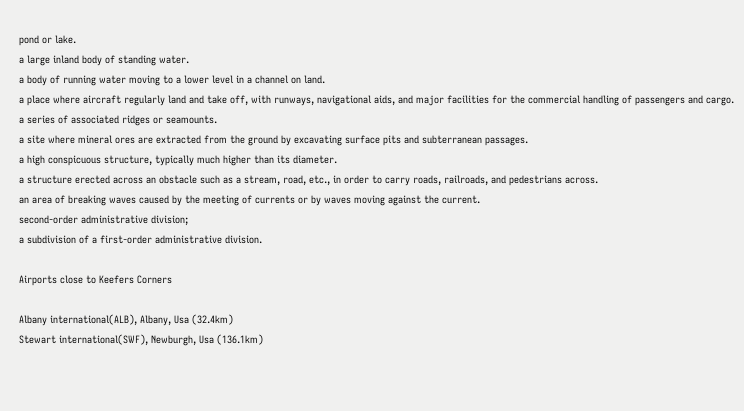pond or lake.
a large inland body of standing water.
a body of running water moving to a lower level in a channel on land.
a place where aircraft regularly land and take off, with runways, navigational aids, and major facilities for the commercial handling of passengers and cargo.
a series of associated ridges or seamounts.
a site where mineral ores are extracted from the ground by excavating surface pits and subterranean passages.
a high conspicuous structure, typically much higher than its diameter.
a structure erected across an obstacle such as a stream, road, etc., in order to carry roads, railroads, and pedestrians across.
an area of breaking waves caused by the meeting of currents or by waves moving against the current.
second-order administrative division;
a subdivision of a first-order administrative division.

Airports close to Keefers Corners

Albany international(ALB), Albany, Usa (32.4km)
Stewart international(SWF), Newburgh, Usa (136.1km)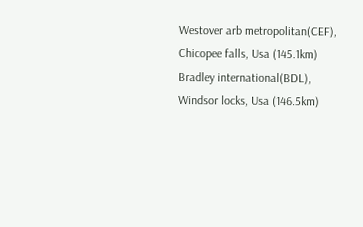Westover arb metropolitan(CEF), Chicopee falls, Usa (145.1km)
Bradley international(BDL), Windsor locks, Usa (146.5km)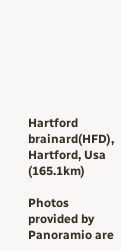Hartford brainard(HFD), Hartford, Usa (165.1km)

Photos provided by Panoramio are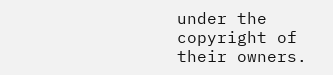under the copyright of their owners.